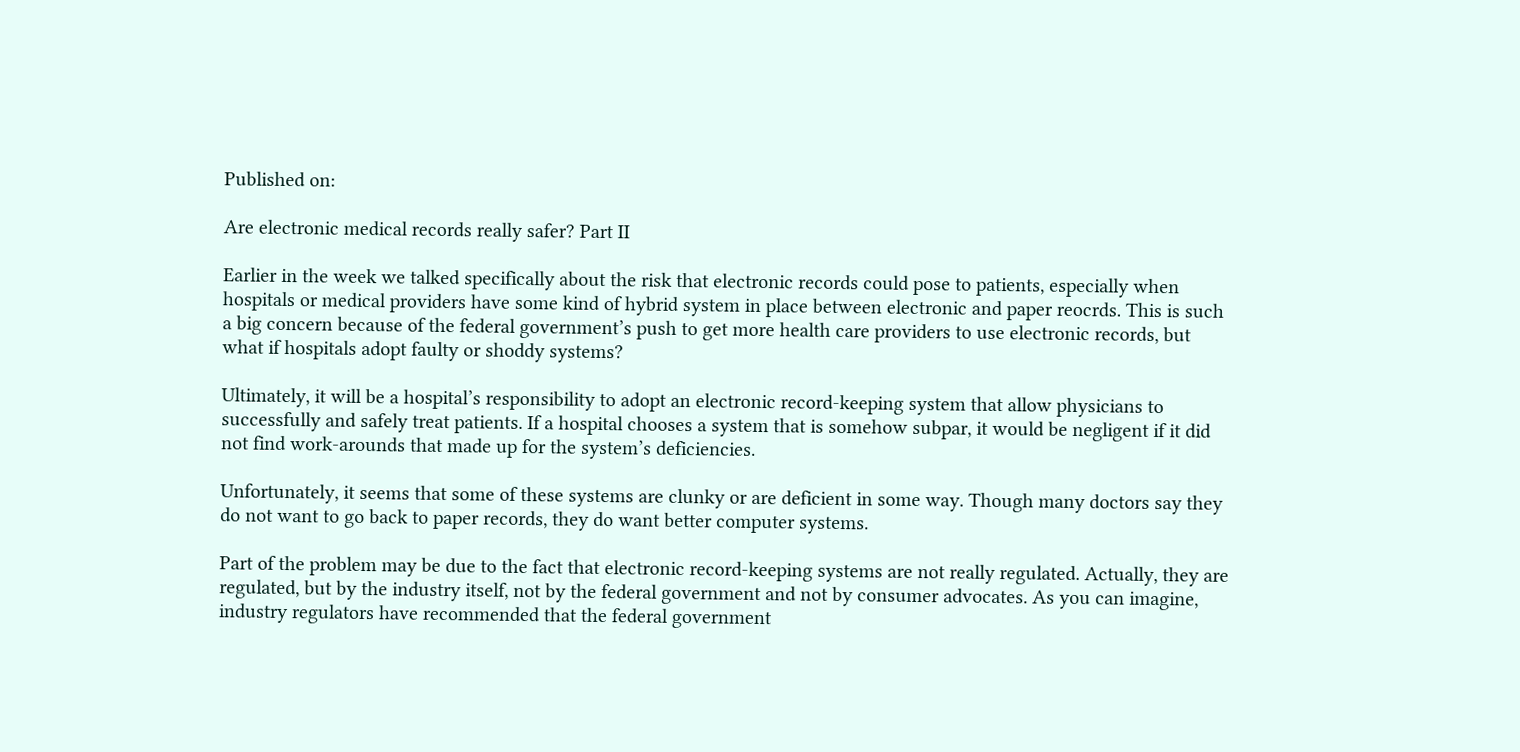Published on:

Are electronic medical records really safer? Part II

Earlier in the week we talked specifically about the risk that electronic records could pose to patients, especially when hospitals or medical providers have some kind of hybrid system in place between electronic and paper reocrds. This is such a big concern because of the federal government’s push to get more health care providers to use electronic records, but what if hospitals adopt faulty or shoddy systems?

Ultimately, it will be a hospital’s responsibility to adopt an electronic record-keeping system that allow physicians to successfully and safely treat patients. If a hospital chooses a system that is somehow subpar, it would be negligent if it did not find work-arounds that made up for the system’s deficiencies.

Unfortunately, it seems that some of these systems are clunky or are deficient in some way. Though many doctors say they do not want to go back to paper records, they do want better computer systems.

Part of the problem may be due to the fact that electronic record-keeping systems are not really regulated. Actually, they are regulated, but by the industry itself, not by the federal government and not by consumer advocates. As you can imagine, industry regulators have recommended that the federal government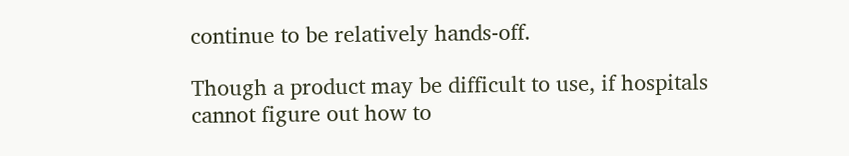continue to be relatively hands-off.

Though a product may be difficult to use, if hospitals cannot figure out how to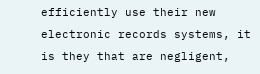efficiently use their new electronic records systems, it is they that are negligent,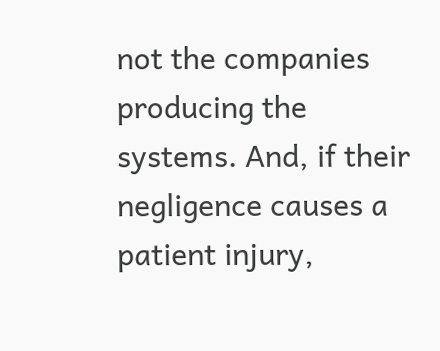not the companies producing the systems. And, if their negligence causes a patient injury,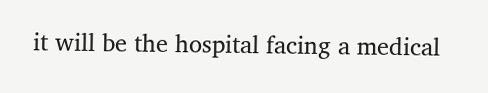it will be the hospital facing a medical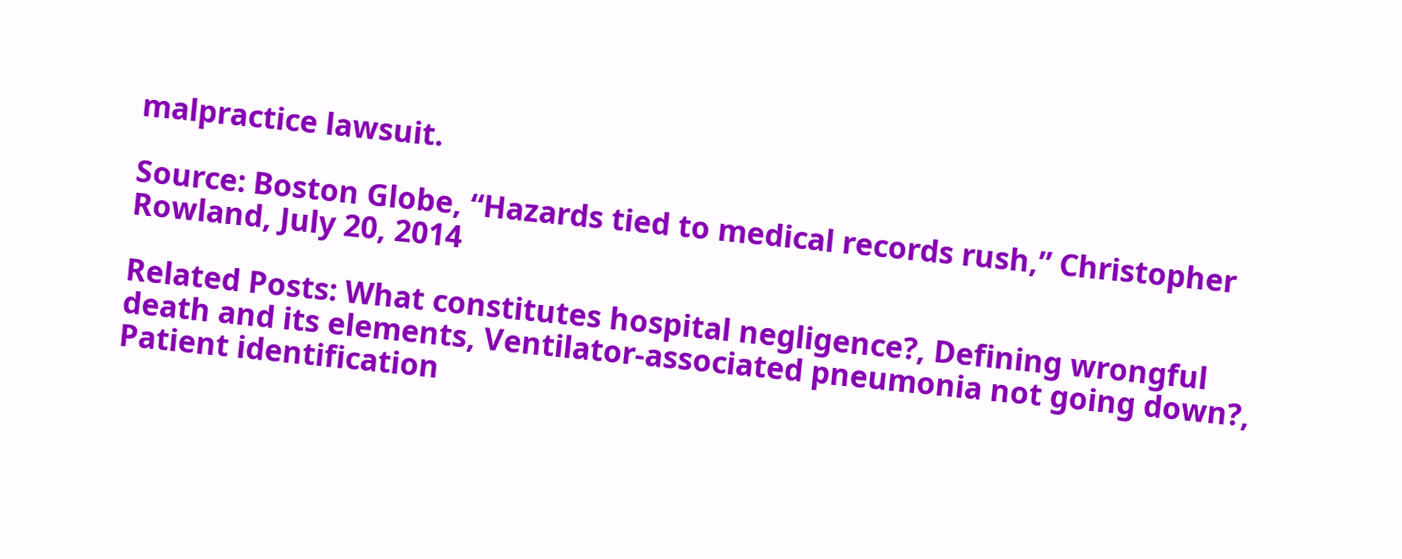malpractice lawsuit.

Source: Boston Globe, “Hazards tied to medical records rush,” Christopher Rowland, July 20, 2014

Related Posts: What constitutes hospital negligence?, Defining wrongful death and its elements, Ventilator-associated pneumonia not going down?, Patient identification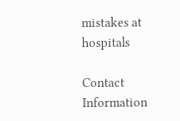mistakes at hospitals

Contact Information